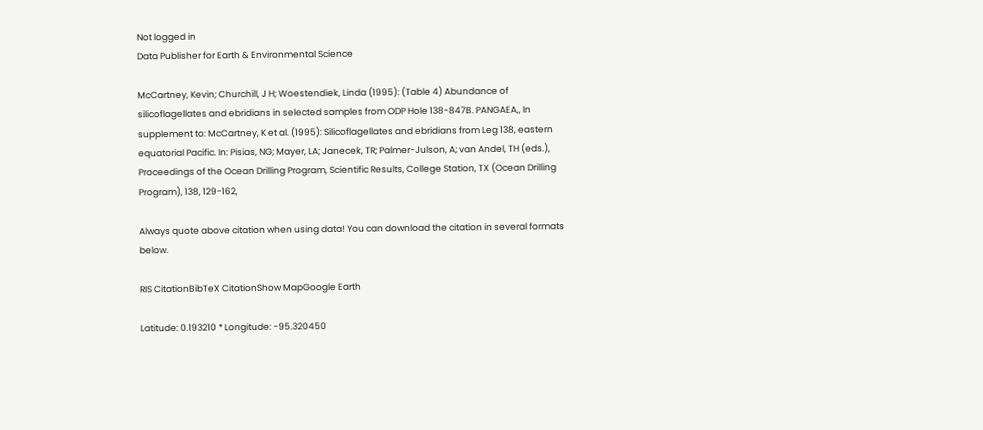Not logged in
Data Publisher for Earth & Environmental Science

McCartney, Kevin; Churchill, J H; Woestendiek, Linda (1995): (Table 4) Abundance of silicoflagellates and ebridians in selected samples from ODP Hole 138-847B. PANGAEA,, In supplement to: McCartney, K et al. (1995): Silicoflagellates and ebridians from Leg 138, eastern equatorial Pacific. In: Pisias, NG; Mayer, LA; Janecek, TR; Palmer-Julson, A; van Andel, TH (eds.), Proceedings of the Ocean Drilling Program, Scientific Results, College Station, TX (Ocean Drilling Program), 138, 129-162,

Always quote above citation when using data! You can download the citation in several formats below.

RIS CitationBibTeX CitationShow MapGoogle Earth

Latitude: 0.193210 * Longitude: -95.320450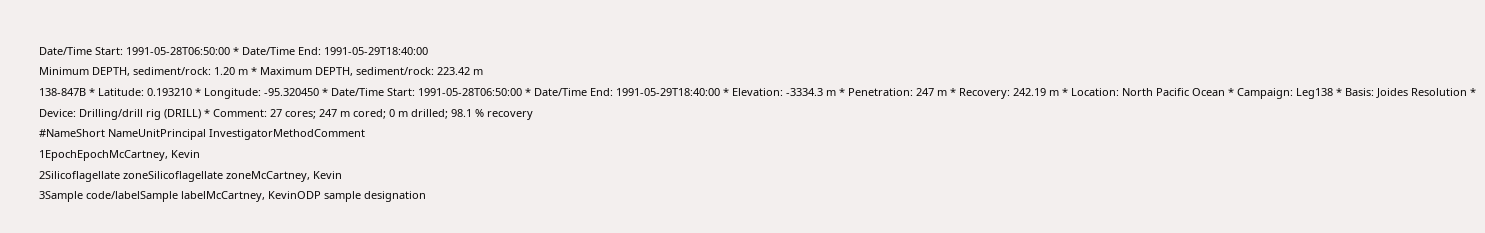Date/Time Start: 1991-05-28T06:50:00 * Date/Time End: 1991-05-29T18:40:00
Minimum DEPTH, sediment/rock: 1.20 m * Maximum DEPTH, sediment/rock: 223.42 m
138-847B * Latitude: 0.193210 * Longitude: -95.320450 * Date/Time Start: 1991-05-28T06:50:00 * Date/Time End: 1991-05-29T18:40:00 * Elevation: -3334.3 m * Penetration: 247 m * Recovery: 242.19 m * Location: North Pacific Ocean * Campaign: Leg138 * Basis: Joides Resolution * Device: Drilling/drill rig (DRILL) * Comment: 27 cores; 247 m cored; 0 m drilled; 98.1 % recovery
#NameShort NameUnitPrincipal InvestigatorMethodComment
1EpochEpochMcCartney, Kevin
2Silicoflagellate zoneSilicoflagellate zoneMcCartney, Kevin
3Sample code/labelSample labelMcCartney, KevinODP sample designation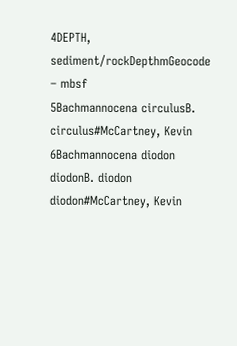4DEPTH, sediment/rockDepthmGeocode – mbsf
5Bachmannocena circulusB. circulus#McCartney, Kevin
6Bachmannocena diodon diodonB. diodon diodon#McCartney, Kevin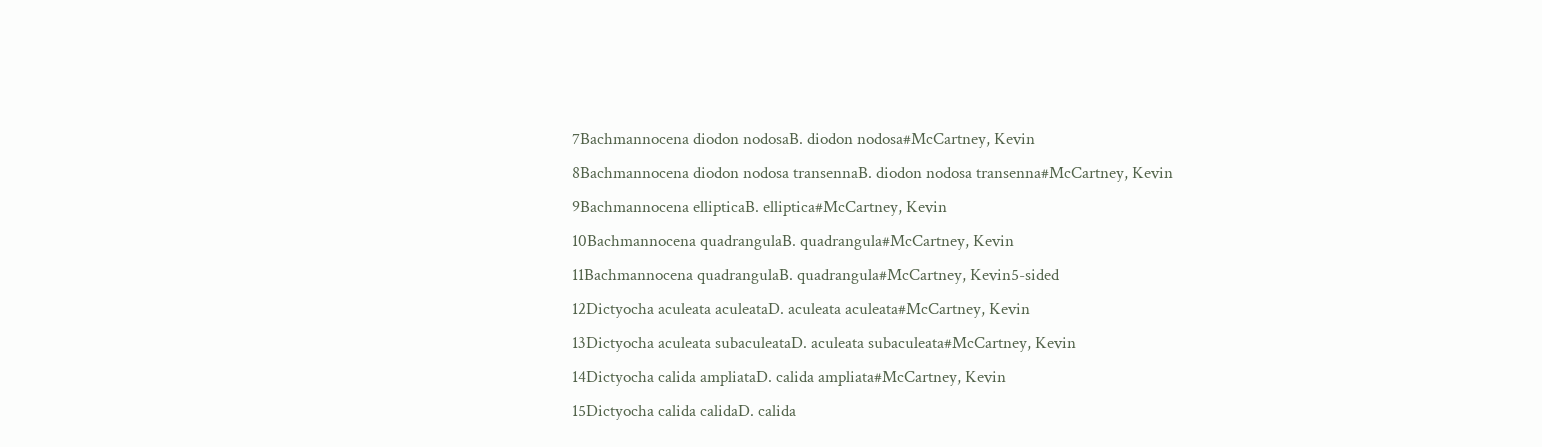7Bachmannocena diodon nodosaB. diodon nodosa#McCartney, Kevin
8Bachmannocena diodon nodosa transennaB. diodon nodosa transenna#McCartney, Kevin
9Bachmannocena ellipticaB. elliptica#McCartney, Kevin
10Bachmannocena quadrangulaB. quadrangula#McCartney, Kevin
11Bachmannocena quadrangulaB. quadrangula#McCartney, Kevin5-sided
12Dictyocha aculeata aculeataD. aculeata aculeata#McCartney, Kevin
13Dictyocha aculeata subaculeataD. aculeata subaculeata#McCartney, Kevin
14Dictyocha calida ampliataD. calida ampliata#McCartney, Kevin
15Dictyocha calida calidaD. calida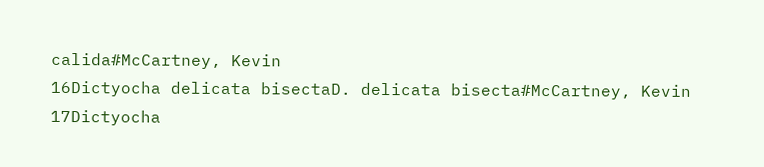calida#McCartney, Kevin
16Dictyocha delicata bisectaD. delicata bisecta#McCartney, Kevin
17Dictyocha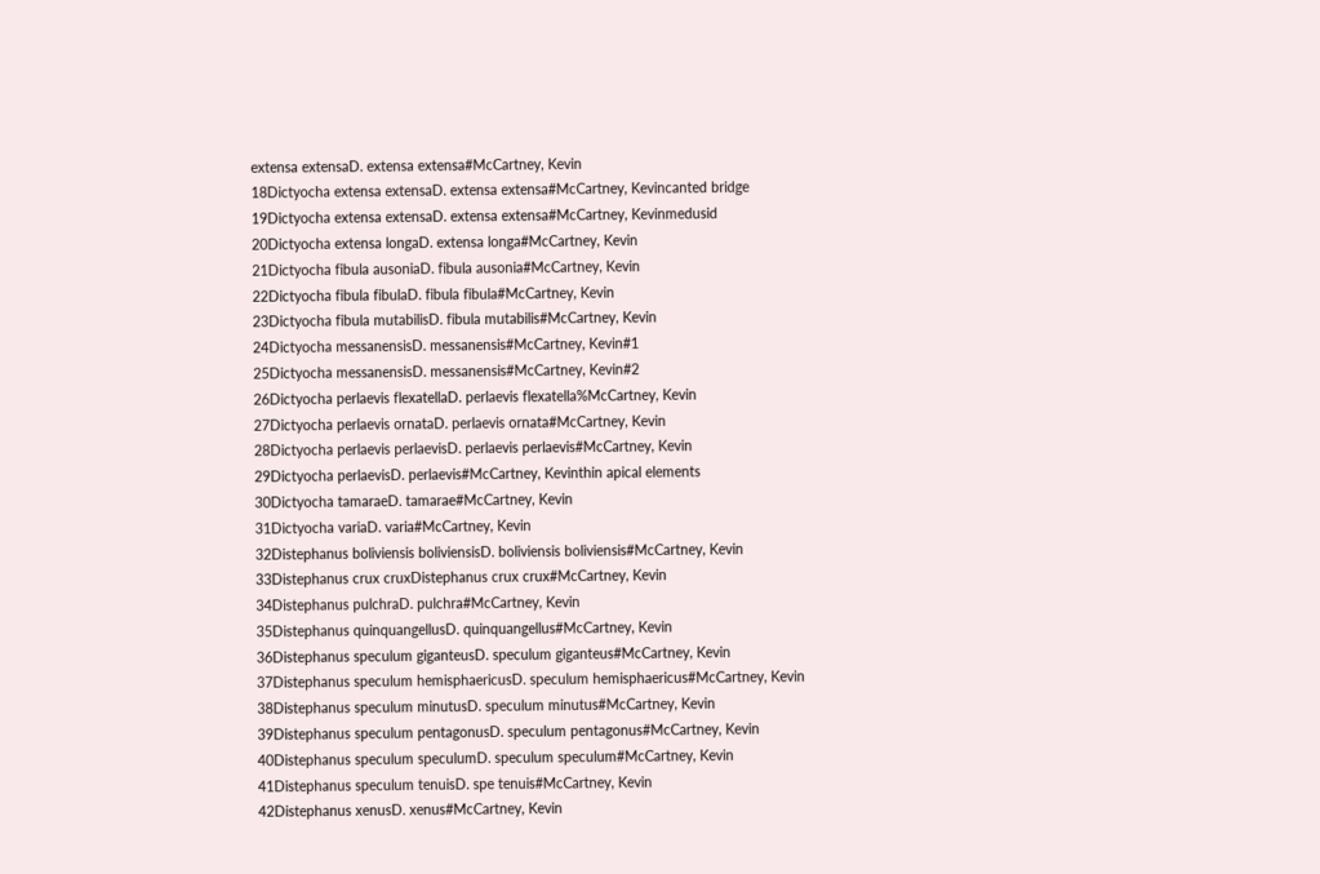extensa extensaD. extensa extensa#McCartney, Kevin
18Dictyocha extensa extensaD. extensa extensa#McCartney, Kevincanted bridge
19Dictyocha extensa extensaD. extensa extensa#McCartney, Kevinmedusid
20Dictyocha extensa longaD. extensa longa#McCartney, Kevin
21Dictyocha fibula ausoniaD. fibula ausonia#McCartney, Kevin
22Dictyocha fibula fibulaD. fibula fibula#McCartney, Kevin
23Dictyocha fibula mutabilisD. fibula mutabilis#McCartney, Kevin
24Dictyocha messanensisD. messanensis#McCartney, Kevin#1
25Dictyocha messanensisD. messanensis#McCartney, Kevin#2
26Dictyocha perlaevis flexatellaD. perlaevis flexatella%McCartney, Kevin
27Dictyocha perlaevis ornataD. perlaevis ornata#McCartney, Kevin
28Dictyocha perlaevis perlaevisD. perlaevis perlaevis#McCartney, Kevin
29Dictyocha perlaevisD. perlaevis#McCartney, Kevinthin apical elements
30Dictyocha tamaraeD. tamarae#McCartney, Kevin
31Dictyocha variaD. varia#McCartney, Kevin
32Distephanus boliviensis boliviensisD. boliviensis boliviensis#McCartney, Kevin
33Distephanus crux cruxDistephanus crux crux#McCartney, Kevin
34Distephanus pulchraD. pulchra#McCartney, Kevin
35Distephanus quinquangellusD. quinquangellus#McCartney, Kevin
36Distephanus speculum giganteusD. speculum giganteus#McCartney, Kevin
37Distephanus speculum hemisphaericusD. speculum hemisphaericus#McCartney, Kevin
38Distephanus speculum minutusD. speculum minutus#McCartney, Kevin
39Distephanus speculum pentagonusD. speculum pentagonus#McCartney, Kevin
40Distephanus speculum speculumD. speculum speculum#McCartney, Kevin
41Distephanus speculum tenuisD. spe tenuis#McCartney, Kevin
42Distephanus xenusD. xenus#McCartney, Kevin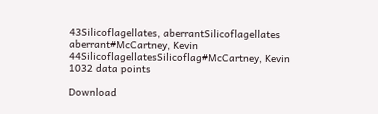43Silicoflagellates, aberrantSilicoflagellates aberrant#McCartney, Kevin
44SilicoflagellatesSilicoflag#McCartney, Kevin
1032 data points

Download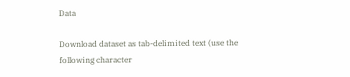Data

Download dataset as tab-delimited text (use the following character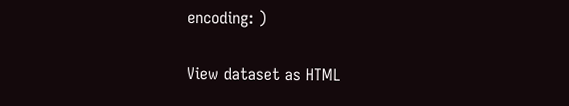encoding: )

View dataset as HTML